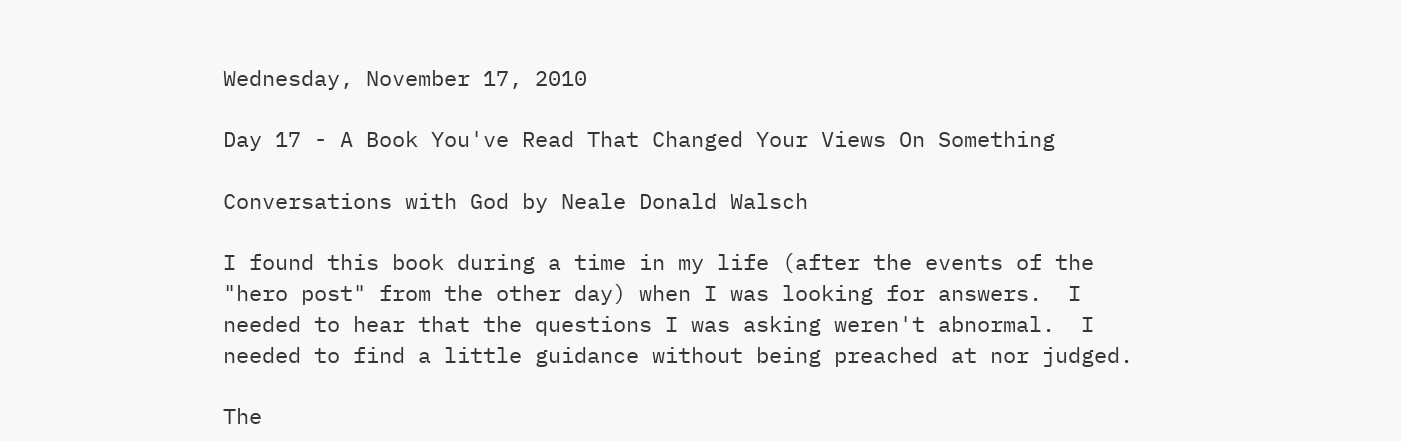Wednesday, November 17, 2010

Day 17 - A Book You've Read That Changed Your Views On Something

Conversations with God by Neale Donald Walsch

I found this book during a time in my life (after the events of the "hero post" from the other day) when I was looking for answers.  I needed to hear that the questions I was asking weren't abnormal.  I needed to find a little guidance without being preached at nor judged.

The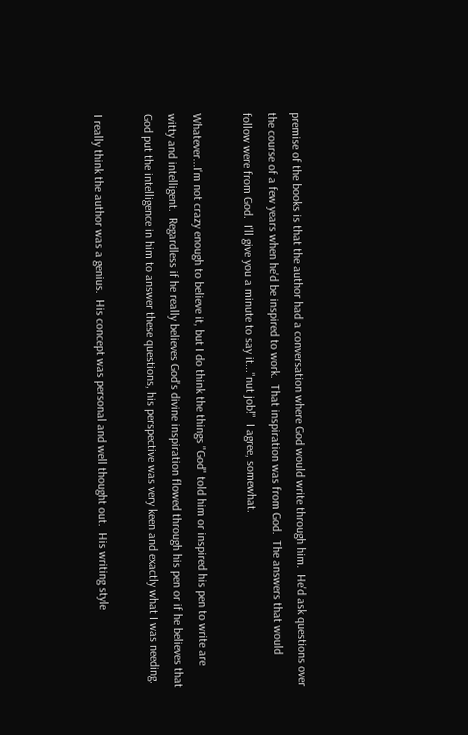premise of the books is that the author had a conversation where God would write through him.  He'd ask questions over the course of a few years when he'd be inspired to work.  That inspiration was from God.  The answers that would follow were from God.  I'll give you a minute to say it..."nut job!"  I agree, somewhat.

Whatever...I'm not crazy enough to believe it, but I do think the things "God" told him or inspired his pen to write are witty and intelligent.  Regardless if he really believes God's divine inspiration flowed through his pen or if he believes that God put the intelligence in him to answer these questions, his perspective was very keen and exactly what I was needing.

I really think the author was a genius.  His concept was personal and well thought out.  His writing style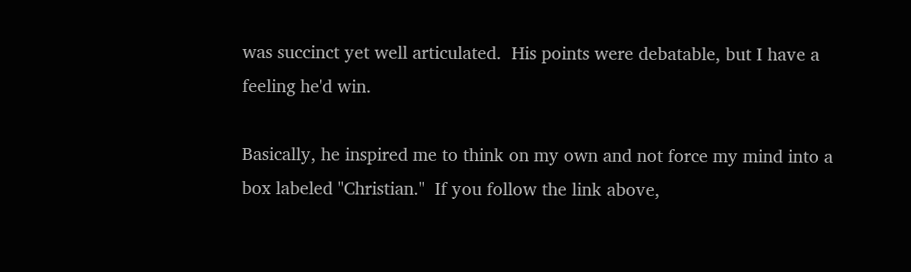was succinct yet well articulated.  His points were debatable, but I have a feeling he'd win.

Basically, he inspired me to think on my own and not force my mind into a box labeled "Christian."  If you follow the link above,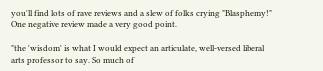you'll find lots of rave reviews and a slew of folks crying "Blasphemy!"  One negative review made a very good point.

"the 'wisdom' is what I would expect an articulate, well-versed liberal arts professor to say. So much of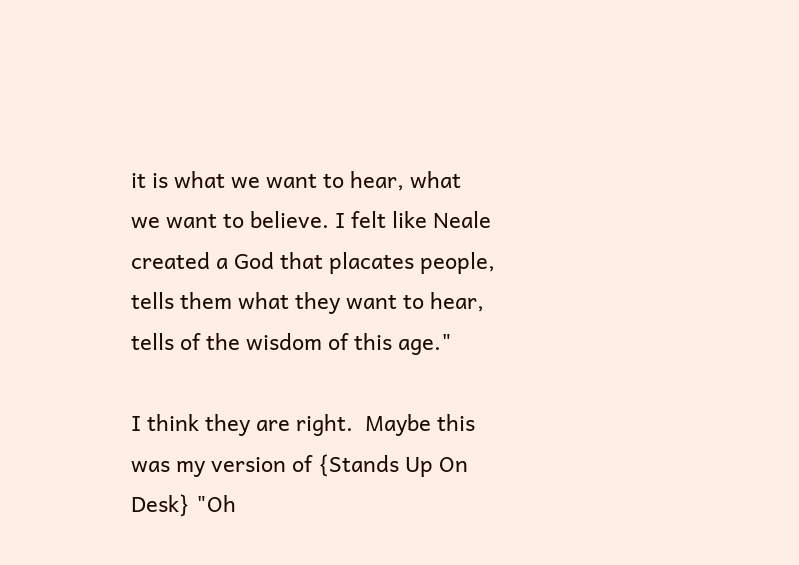it is what we want to hear, what we want to believe. I felt like Neale created a God that placates people, tells them what they want to hear, tells of the wisdom of this age."

I think they are right.  Maybe this was my version of {Stands Up On Desk} "Oh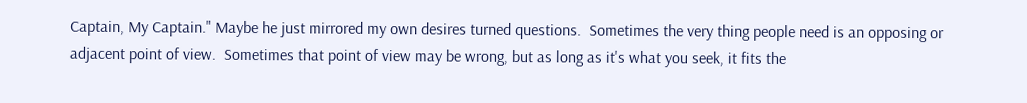Captain, My Captain." Maybe he just mirrored my own desires turned questions.  Sometimes the very thing people need is an opposing or adjacent point of view.  Sometimes that point of view may be wrong, but as long as it's what you seek, it fits the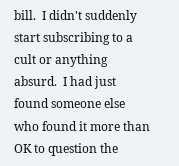bill.  I didn't suddenly start subscribing to a cult or anything absurd.  I had just found someone else who found it more than OK to question the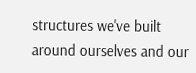structures we've built around ourselves and our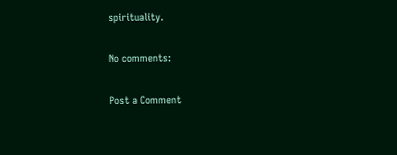spirituality.

No comments:

Post a Comment